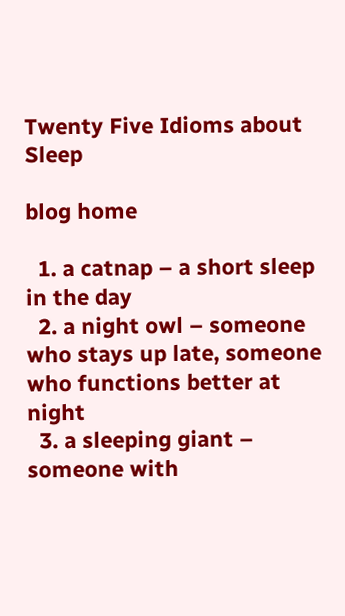Twenty Five Idioms about Sleep

blog home

  1. a catnap – a short sleep in the day
  2. a night owl – someone who stays up late, someone who functions better at night
  3. a sleeping giant – someone with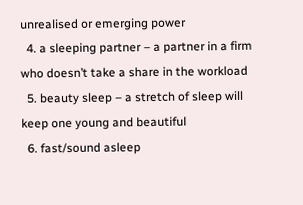unrealised or emerging power
  4. a sleeping partner – a partner in a firm who doesn’t take a share in the workload
  5. beauty sleep – a stretch of sleep will keep one young and beautiful
  6. fast/sound asleep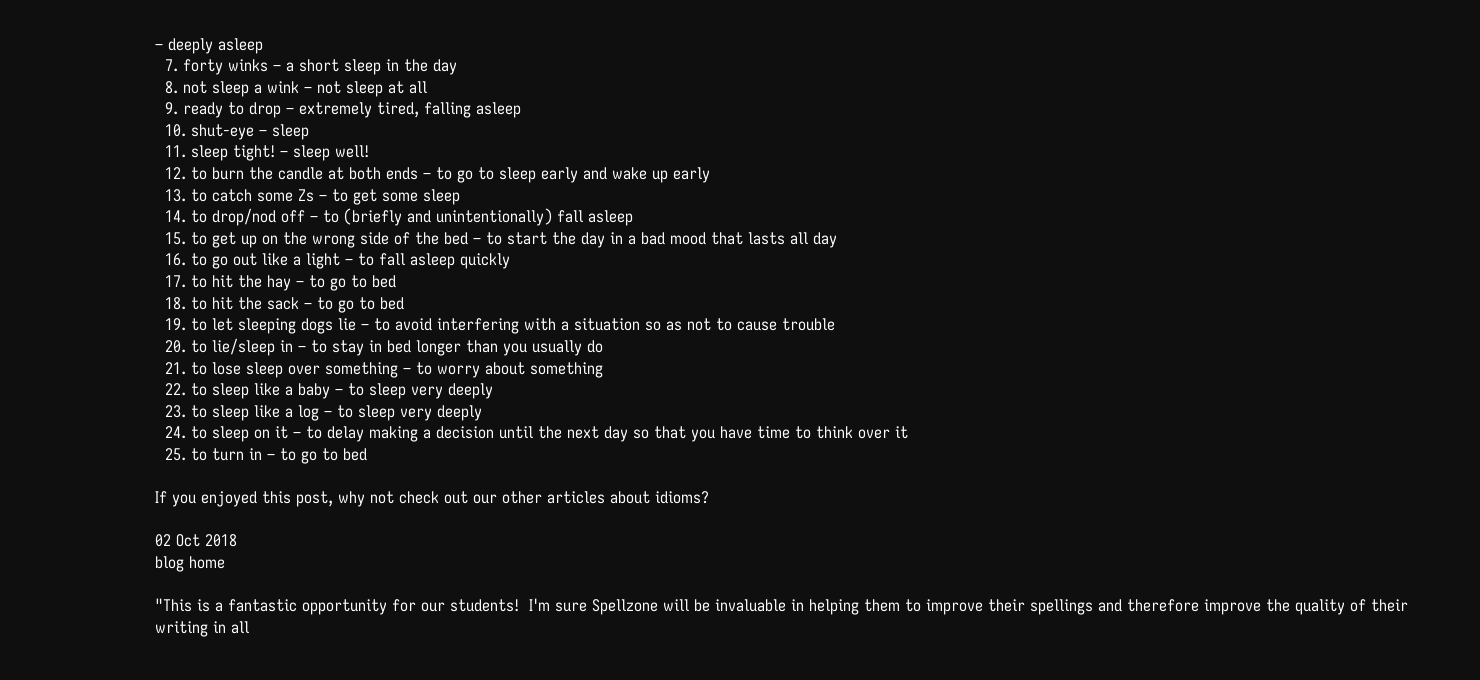– deeply asleep
  7. forty winks – a short sleep in the day
  8. not sleep a wink – not sleep at all
  9. ready to drop – extremely tired, falling asleep
  10. shut-eye – sleep
  11. sleep tight! – sleep well!
  12. to burn the candle at both ends – to go to sleep early and wake up early
  13. to catch some Zs – to get some sleep
  14. to drop/nod off – to (briefly and unintentionally) fall asleep
  15. to get up on the wrong side of the bed – to start the day in a bad mood that lasts all day
  16. to go out like a light – to fall asleep quickly
  17. to hit the hay – to go to bed
  18. to hit the sack – to go to bed
  19. to let sleeping dogs lie – to avoid interfering with a situation so as not to cause trouble
  20. to lie/sleep in – to stay in bed longer than you usually do
  21. to lose sleep over something – to worry about something
  22. to sleep like a baby – to sleep very deeply
  23. to sleep like a log – to sleep very deeply
  24. to sleep on it – to delay making a decision until the next day so that you have time to think over it
  25. to turn in – to go to bed

If you enjoyed this post, why not check out our other articles about idioms?

02 Oct 2018
blog home

"This is a fantastic opportunity for our students!  I'm sure Spellzone will be invaluable in helping them to improve their spellings and therefore improve the quality of their writing in all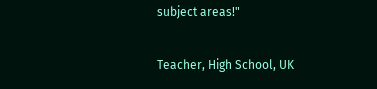subject areas!"

Teacher, High School, UK